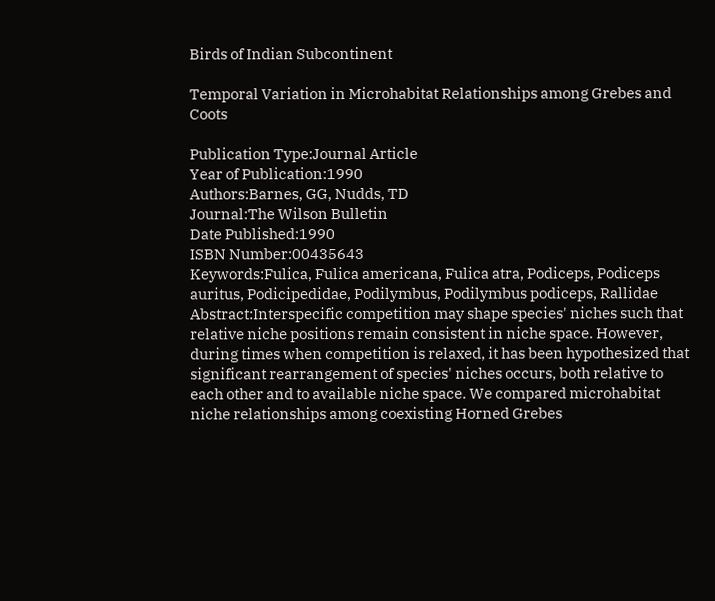Birds of Indian Subcontinent

Temporal Variation in Microhabitat Relationships among Grebes and Coots

Publication Type:Journal Article
Year of Publication:1990
Authors:Barnes, GG, Nudds, TD
Journal:The Wilson Bulletin
Date Published:1990
ISBN Number:00435643
Keywords:Fulica, Fulica americana, Fulica atra, Podiceps, Podiceps auritus, Podicipedidae, Podilymbus, Podilymbus podiceps, Rallidae
Abstract:Interspecific competition may shape species' niches such that relative niche positions remain consistent in niche space. However, during times when competition is relaxed, it has been hypothesized that significant rearrangement of species' niches occurs, both relative to each other and to available niche space. We compared microhabitat niche relationships among coexisting Horned Grebes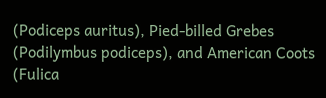(Podiceps auritus), Pied-billed Grebes (Podilymbus podiceps), and American Coots (Fulica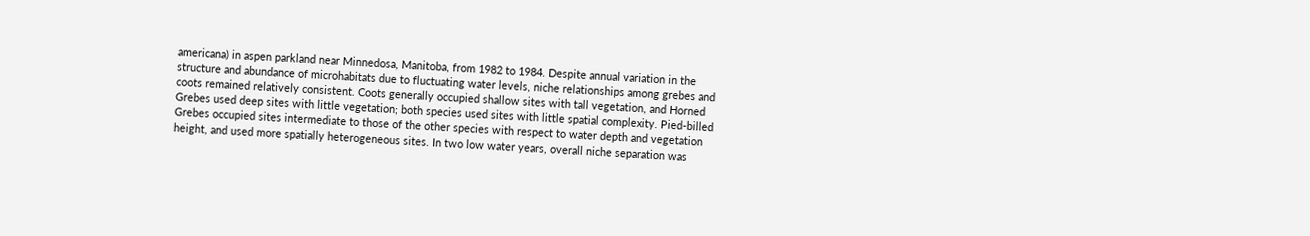americana) in aspen parkland near Minnedosa, Manitoba, from 1982 to 1984. Despite annual variation in the structure and abundance of microhabitats due to fluctuating water levels, niche relationships among grebes and coots remained relatively consistent. Coots generally occupied shallow sites with tall vegetation, and Horned Grebes used deep sites with little vegetation; both species used sites with little spatial complexity. Pied-billed Grebes occupied sites intermediate to those of the other species with respect to water depth and vegetation height, and used more spatially heterogeneous sites. In two low water years, overall niche separation was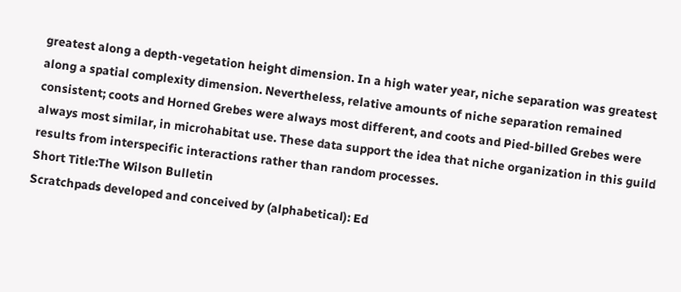greatest along a depth-vegetation height dimension. In a high water year, niche separation was greatest along a spatial complexity dimension. Nevertheless, relative amounts of niche separation remained consistent; coots and Horned Grebes were always most different, and coots and Pied-billed Grebes were always most similar, in microhabitat use. These data support the idea that niche organization in this guild results from interspecific interactions rather than random processes.
Short Title:The Wilson Bulletin
Scratchpads developed and conceived by (alphabetical): Ed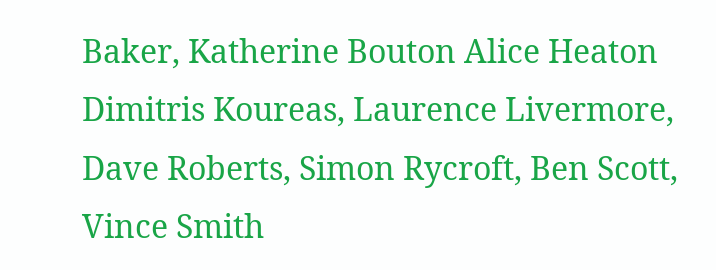Baker, Katherine Bouton Alice Heaton Dimitris Koureas, Laurence Livermore, Dave Roberts, Simon Rycroft, Ben Scott, Vince Smith